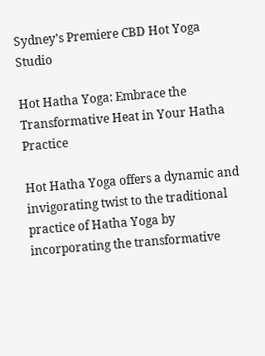Sydney’s Premiere CBD Hot Yoga Studio

Hot Hatha Yoga: Embrace the Transformative Heat in Your Hatha Practice

Hot Hatha Yoga offers a dynamic and invigorating twist to the traditional practice of Hatha Yoga by incorporating the transformative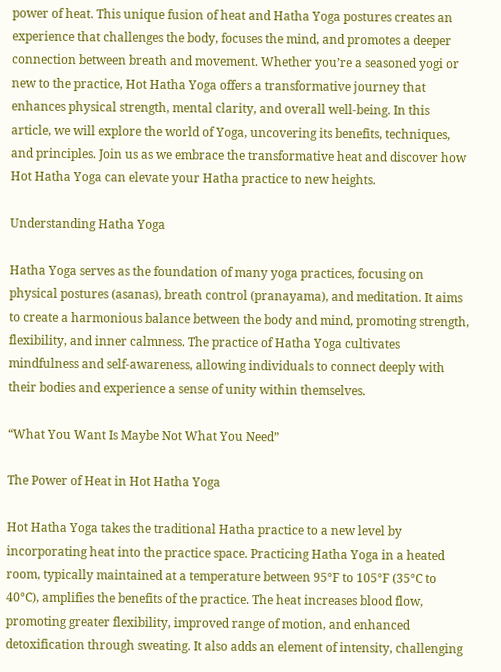power of heat. This unique fusion of heat and Hatha Yoga postures creates an experience that challenges the body, focuses the mind, and promotes a deeper connection between breath and movement. Whether you’re a seasoned yogi or new to the practice, Hot Hatha Yoga offers a transformative journey that enhances physical strength, mental clarity, and overall well-being. In this article, we will explore the world of Yoga, uncovering its benefits, techniques, and principles. Join us as we embrace the transformative heat and discover how Hot Hatha Yoga can elevate your Hatha practice to new heights.

Understanding Hatha Yoga

Hatha Yoga serves as the foundation of many yoga practices, focusing on physical postures (asanas), breath control (pranayama), and meditation. It aims to create a harmonious balance between the body and mind, promoting strength, flexibility, and inner calmness. The practice of Hatha Yoga cultivates mindfulness and self-awareness, allowing individuals to connect deeply with their bodies and experience a sense of unity within themselves.

“What You Want Is Maybe Not What You Need”

The Power of Heat in Hot Hatha Yoga

Hot Hatha Yoga takes the traditional Hatha practice to a new level by incorporating heat into the practice space. Practicing Hatha Yoga in a heated room, typically maintained at a temperature between 95°F to 105°F (35°C to 40°C), amplifies the benefits of the practice. The heat increases blood flow, promoting greater flexibility, improved range of motion, and enhanced detoxification through sweating. It also adds an element of intensity, challenging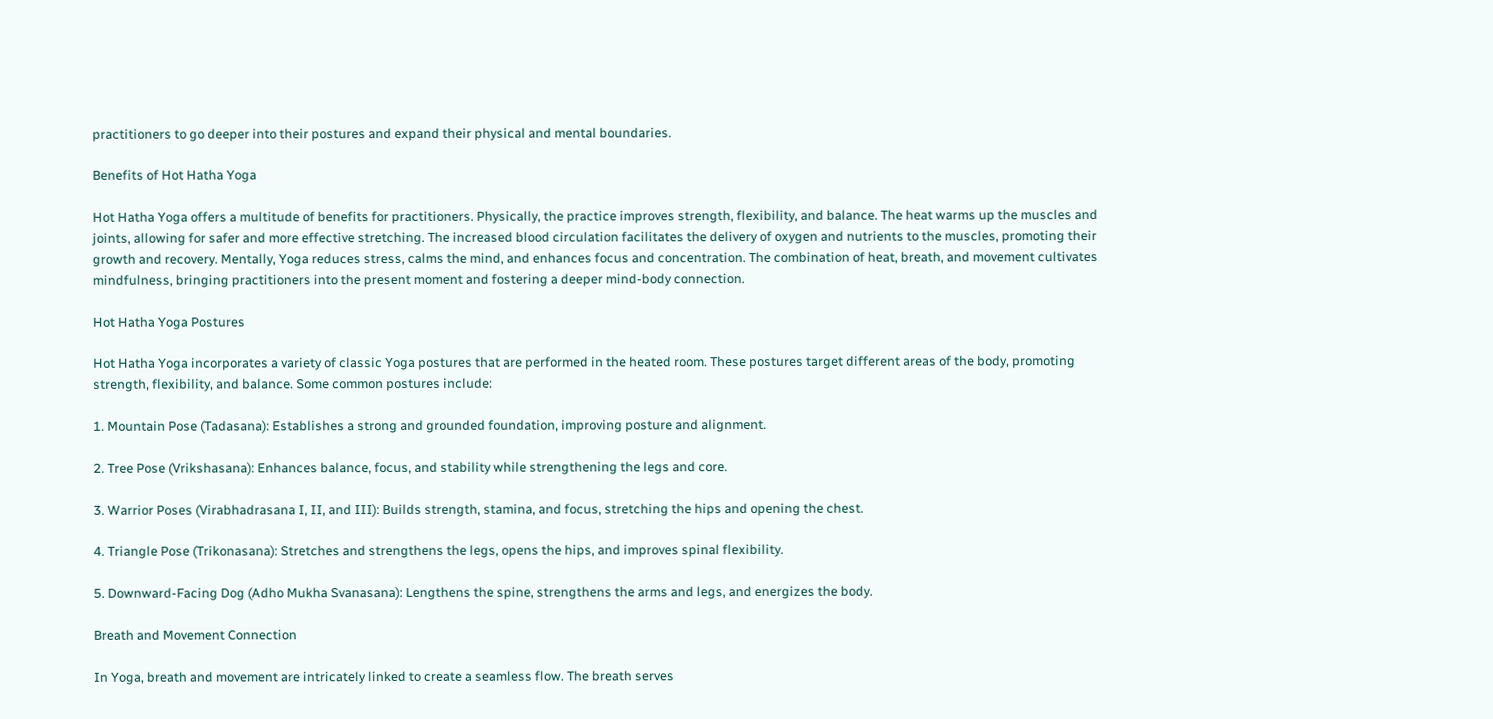practitioners to go deeper into their postures and expand their physical and mental boundaries.

Benefits of Hot Hatha Yoga

Hot Hatha Yoga offers a multitude of benefits for practitioners. Physically, the practice improves strength, flexibility, and balance. The heat warms up the muscles and joints, allowing for safer and more effective stretching. The increased blood circulation facilitates the delivery of oxygen and nutrients to the muscles, promoting their growth and recovery. Mentally, Yoga reduces stress, calms the mind, and enhances focus and concentration. The combination of heat, breath, and movement cultivates mindfulness, bringing practitioners into the present moment and fostering a deeper mind-body connection.

Hot Hatha Yoga Postures

Hot Hatha Yoga incorporates a variety of classic Yoga postures that are performed in the heated room. These postures target different areas of the body, promoting strength, flexibility, and balance. Some common postures include:

1. Mountain Pose (Tadasana): Establishes a strong and grounded foundation, improving posture and alignment.

2. Tree Pose (Vrikshasana): Enhances balance, focus, and stability while strengthening the legs and core.

3. Warrior Poses (Virabhadrasana I, II, and III): Builds strength, stamina, and focus, stretching the hips and opening the chest.

4. Triangle Pose (Trikonasana): Stretches and strengthens the legs, opens the hips, and improves spinal flexibility.

5. Downward-Facing Dog (Adho Mukha Svanasana): Lengthens the spine, strengthens the arms and legs, and energizes the body.

Breath and Movement Connection

In Yoga, breath and movement are intricately linked to create a seamless flow. The breath serves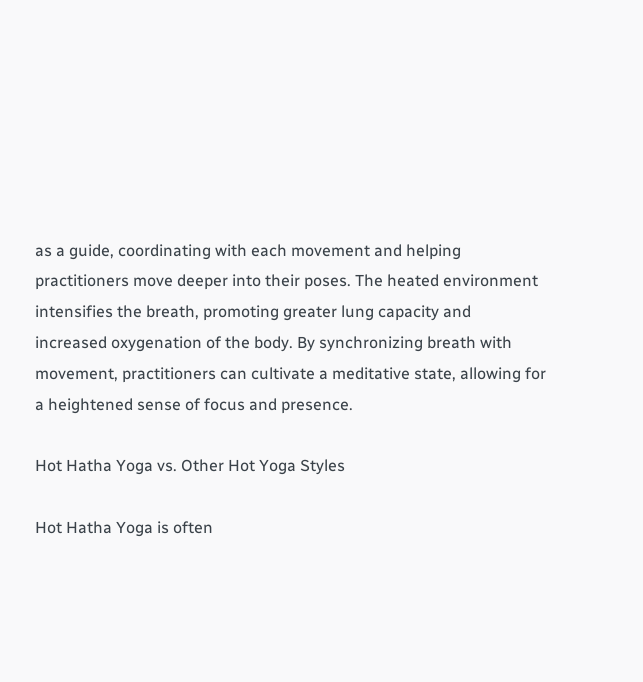as a guide, coordinating with each movement and helping practitioners move deeper into their poses. The heated environment intensifies the breath, promoting greater lung capacity and increased oxygenation of the body. By synchronizing breath with movement, practitioners can cultivate a meditative state, allowing for a heightened sense of focus and presence.

Hot Hatha Yoga vs. Other Hot Yoga Styles

Hot Hatha Yoga is often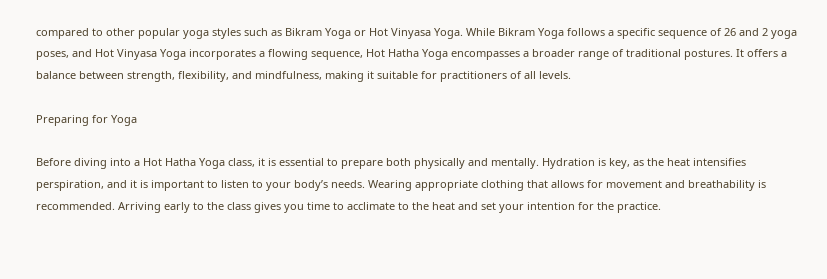compared to other popular yoga styles such as Bikram Yoga or Hot Vinyasa Yoga. While Bikram Yoga follows a specific sequence of 26 and 2 yoga poses, and Hot Vinyasa Yoga incorporates a flowing sequence, Hot Hatha Yoga encompasses a broader range of traditional postures. It offers a balance between strength, flexibility, and mindfulness, making it suitable for practitioners of all levels.

Preparing for Yoga

Before diving into a Hot Hatha Yoga class, it is essential to prepare both physically and mentally. Hydration is key, as the heat intensifies perspiration, and it is important to listen to your body’s needs. Wearing appropriate clothing that allows for movement and breathability is recommended. Arriving early to the class gives you time to acclimate to the heat and set your intention for the practice.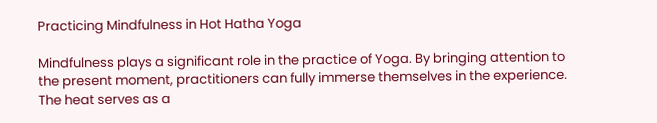Practicing Mindfulness in Hot Hatha Yoga

Mindfulness plays a significant role in the practice of Yoga. By bringing attention to the present moment, practitioners can fully immerse themselves in the experience. The heat serves as a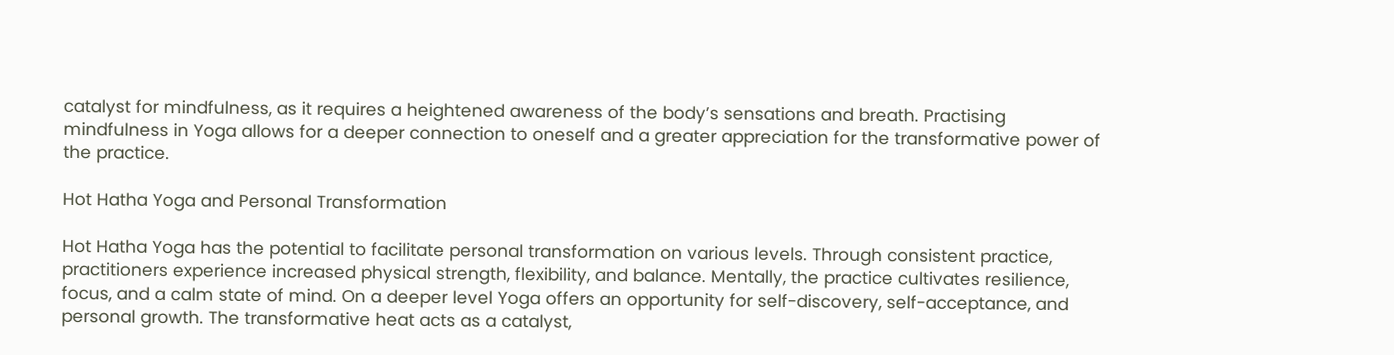catalyst for mindfulness, as it requires a heightened awareness of the body’s sensations and breath. Practising mindfulness in Yoga allows for a deeper connection to oneself and a greater appreciation for the transformative power of the practice.

Hot Hatha Yoga and Personal Transformation

Hot Hatha Yoga has the potential to facilitate personal transformation on various levels. Through consistent practice, practitioners experience increased physical strength, flexibility, and balance. Mentally, the practice cultivates resilience, focus, and a calm state of mind. On a deeper level Yoga offers an opportunity for self-discovery, self-acceptance, and personal growth. The transformative heat acts as a catalyst,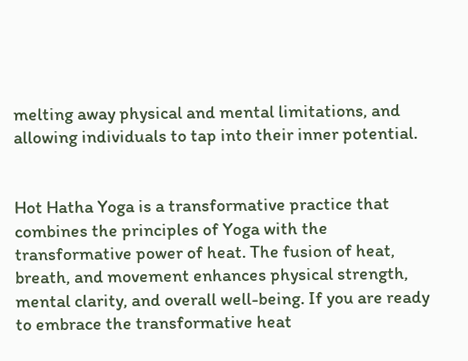melting away physical and mental limitations, and allowing individuals to tap into their inner potential.


Hot Hatha Yoga is a transformative practice that combines the principles of Yoga with the transformative power of heat. The fusion of heat, breath, and movement enhances physical strength, mental clarity, and overall well-being. If you are ready to embrace the transformative heat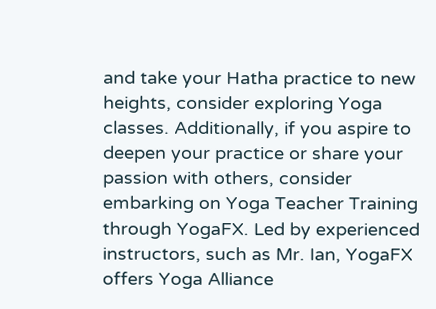and take your Hatha practice to new heights, consider exploring Yoga classes. Additionally, if you aspire to deepen your practice or share your passion with others, consider embarking on Yoga Teacher Training through YogaFX. Led by experienced instructors, such as Mr. Ian, YogaFX offers Yoga Alliance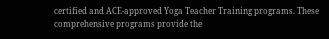certified and ACE-approved Yoga Teacher Training programs. These comprehensive programs provide the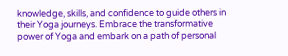knowledge, skills, and confidence to guide others in their Yoga journeys. Embrace the transformative power of Yoga and embark on a path of personal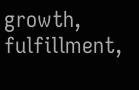growth, fulfillment,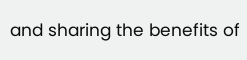and sharing the benefits of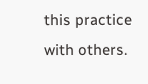this practice with others.